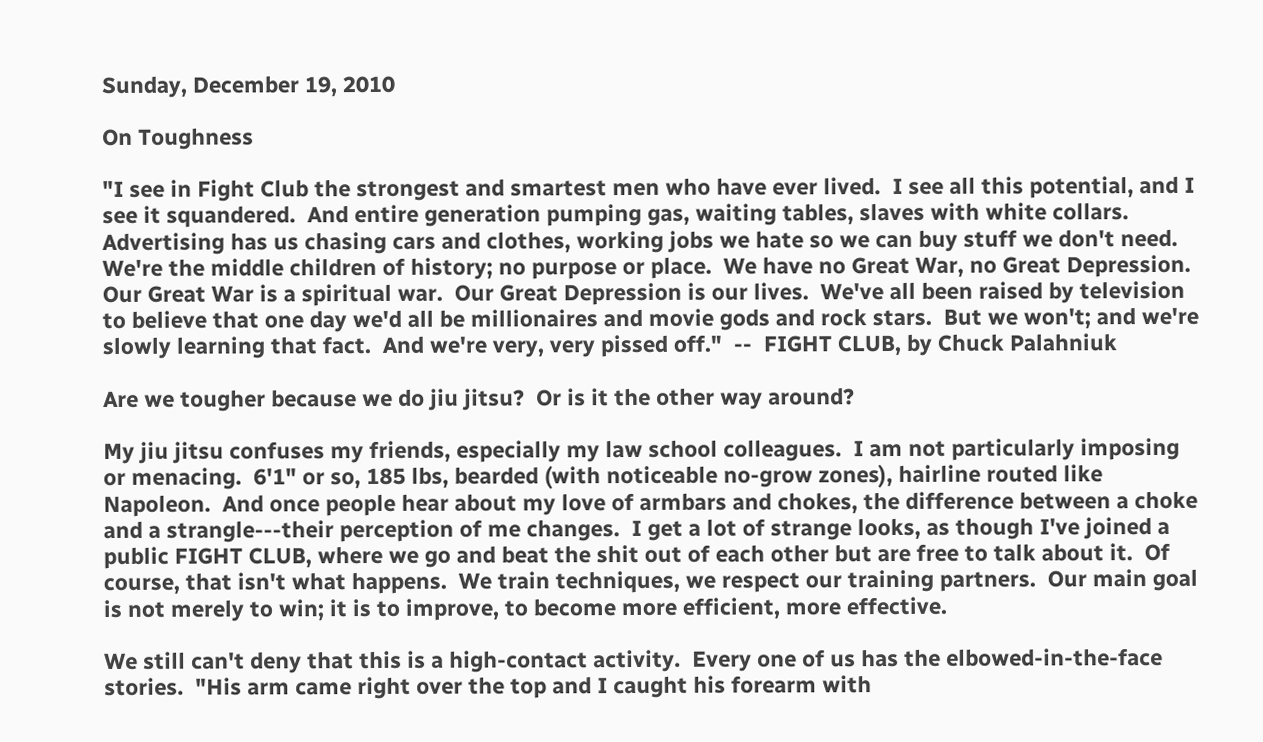Sunday, December 19, 2010

On Toughness

"I see in Fight Club the strongest and smartest men who have ever lived.  I see all this potential, and I see it squandered.  And entire generation pumping gas, waiting tables, slaves with white collars.  Advertising has us chasing cars and clothes, working jobs we hate so we can buy stuff we don't need.  We're the middle children of history; no purpose or place.  We have no Great War, no Great Depression.  Our Great War is a spiritual war.  Our Great Depression is our lives.  We've all been raised by television to believe that one day we'd all be millionaires and movie gods and rock stars.  But we won't; and we're slowly learning that fact.  And we're very, very pissed off."  --  FIGHT CLUB, by Chuck Palahniuk

Are we tougher because we do jiu jitsu?  Or is it the other way around?

My jiu jitsu confuses my friends, especially my law school colleagues.  I am not particularly imposing or menacing.  6'1" or so, 185 lbs, bearded (with noticeable no-grow zones), hairline routed like Napoleon.  And once people hear about my love of armbars and chokes, the difference between a choke and a strangle---their perception of me changes.  I get a lot of strange looks, as though I've joined a public FIGHT CLUB, where we go and beat the shit out of each other but are free to talk about it.  Of course, that isn't what happens.  We train techniques, we respect our training partners.  Our main goal is not merely to win; it is to improve, to become more efficient, more effective.

We still can't deny that this is a high-contact activity.  Every one of us has the elbowed-in-the-face stories.  "His arm came right over the top and I caught his forearm with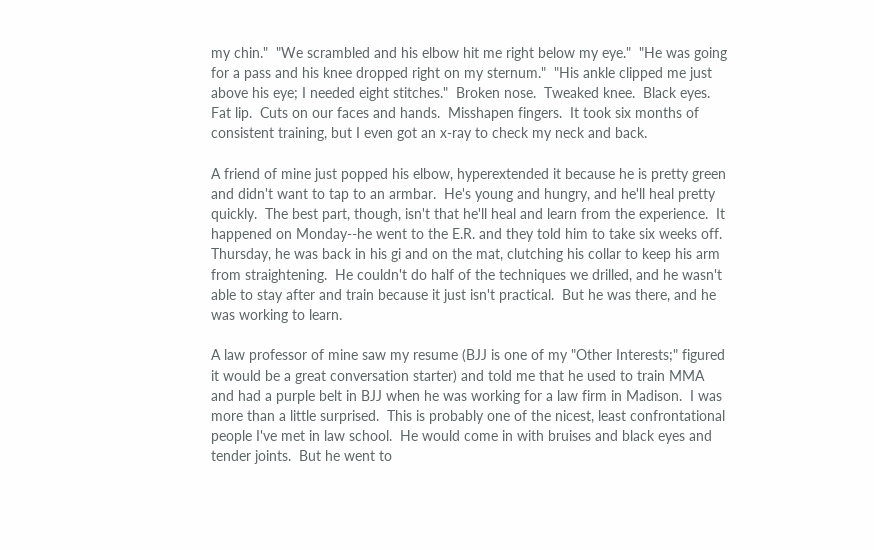my chin."  "We scrambled and his elbow hit me right below my eye."  "He was going for a pass and his knee dropped right on my sternum."  "His ankle clipped me just above his eye; I needed eight stitches."  Broken nose.  Tweaked knee.  Black eyes.  Fat lip.  Cuts on our faces and hands.  Misshapen fingers.  It took six months of consistent training, but I even got an x-ray to check my neck and back.

A friend of mine just popped his elbow, hyperextended it because he is pretty green and didn't want to tap to an armbar.  He's young and hungry, and he'll heal pretty quickly.  The best part, though, isn't that he'll heal and learn from the experience.  It happened on Monday--he went to the E.R. and they told him to take six weeks off.  Thursday, he was back in his gi and on the mat, clutching his collar to keep his arm from straightening.  He couldn't do half of the techniques we drilled, and he wasn't able to stay after and train because it just isn't practical.  But he was there, and he was working to learn.

A law professor of mine saw my resume (BJJ is one of my "Other Interests;" figured it would be a great conversation starter) and told me that he used to train MMA and had a purple belt in BJJ when he was working for a law firm in Madison.  I was more than a little surprised.  This is probably one of the nicest, least confrontational people I've met in law school.  He would come in with bruises and black eyes and tender joints.  But he went to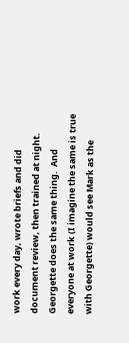work every day, wrote briefs and did document review, then trained at night.  Georgette does the same thing.  And everyone at work (I imagine the same is true with Georgette) would see Mark as the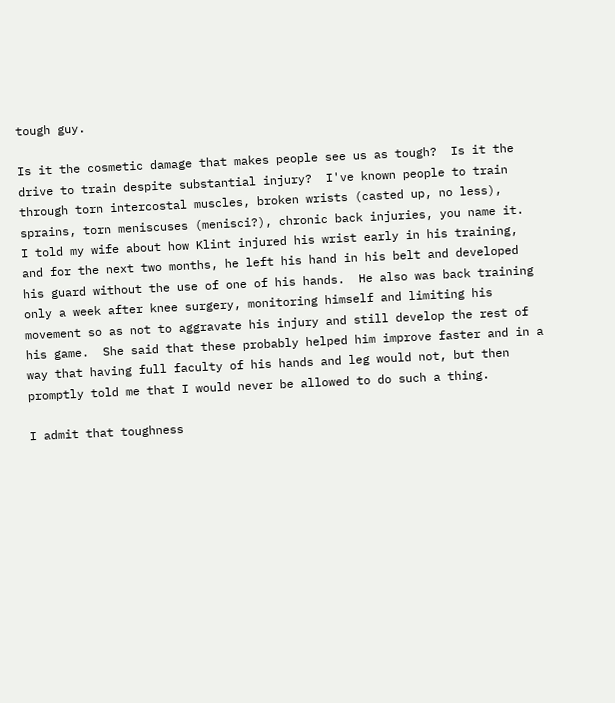tough guy.

Is it the cosmetic damage that makes people see us as tough?  Is it the drive to train despite substantial injury?  I've known people to train through torn intercostal muscles, broken wrists (casted up, no less), sprains, torn meniscuses (menisci?), chronic back injuries, you name it.  I told my wife about how Klint injured his wrist early in his training, and for the next two months, he left his hand in his belt and developed his guard without the use of one of his hands.  He also was back training only a week after knee surgery, monitoring himself and limiting his movement so as not to aggravate his injury and still develop the rest of his game.  She said that these probably helped him improve faster and in a way that having full faculty of his hands and leg would not, but then promptly told me that I would never be allowed to do such a thing.

I admit that toughness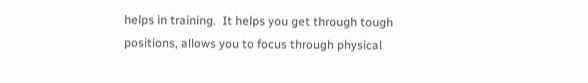helps in training.  It helps you get through tough positions, allows you to focus through physical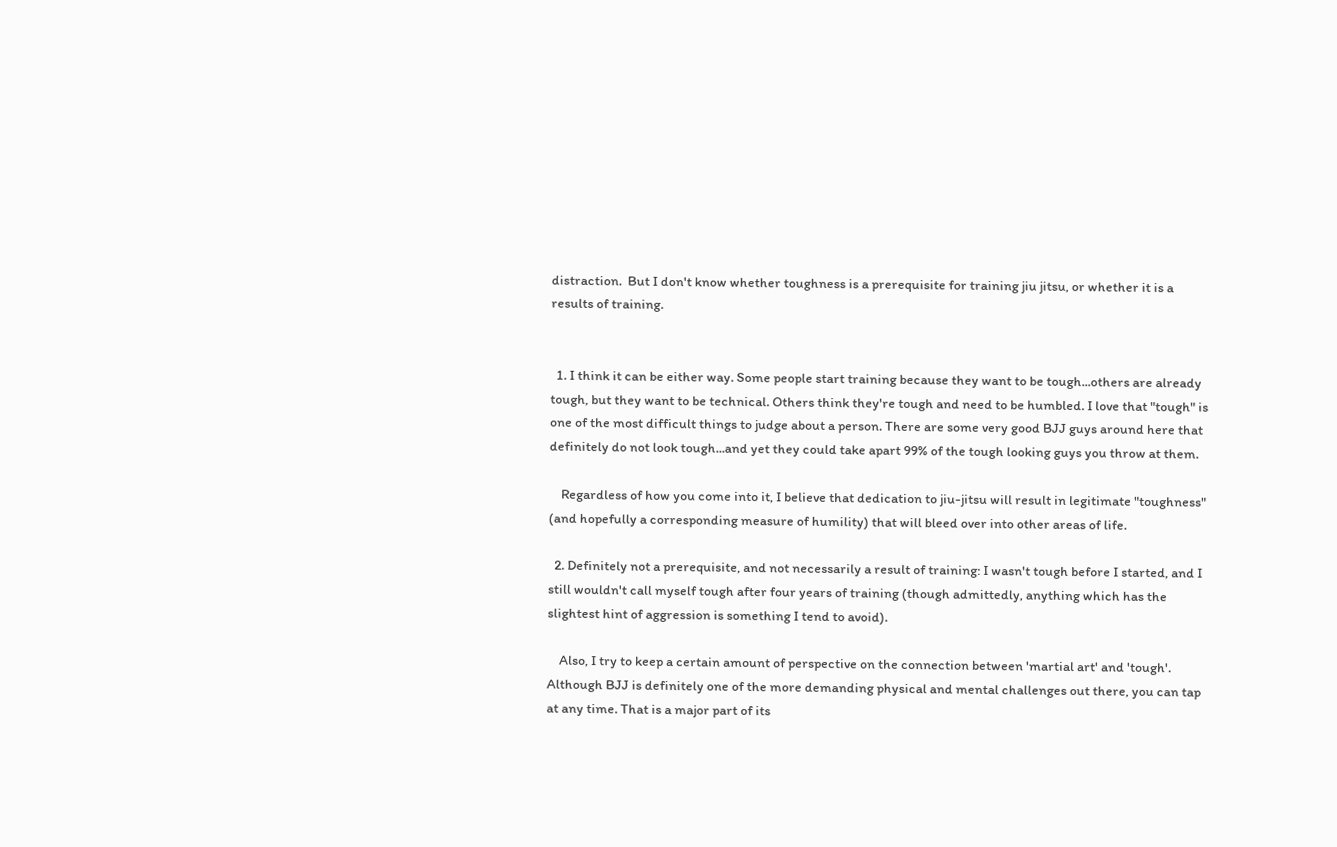distraction.  But I don't know whether toughness is a prerequisite for training jiu jitsu, or whether it is a results of training.


  1. I think it can be either way. Some people start training because they want to be tough...others are already tough, but they want to be technical. Others think they're tough and need to be humbled. I love that "tough" is one of the most difficult things to judge about a person. There are some very good BJJ guys around here that definitely do not look tough...and yet they could take apart 99% of the tough looking guys you throw at them.

    Regardless of how you come into it, I believe that dedication to jiu-jitsu will result in legitimate "toughness" (and hopefully a corresponding measure of humility) that will bleed over into other areas of life.

  2. Definitely not a prerequisite, and not necessarily a result of training: I wasn't tough before I started, and I still wouldn't call myself tough after four years of training (though admittedly, anything which has the slightest hint of aggression is something I tend to avoid).

    Also, I try to keep a certain amount of perspective on the connection between 'martial art' and 'tough'. Although BJJ is definitely one of the more demanding physical and mental challenges out there, you can tap at any time. That is a major part of its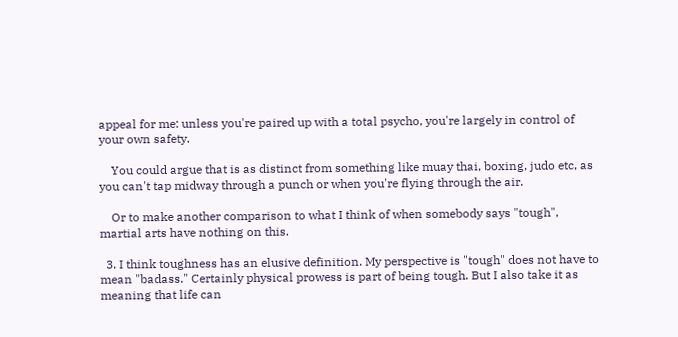appeal for me: unless you're paired up with a total psycho, you're largely in control of your own safety.

    You could argue that is as distinct from something like muay thai, boxing, judo etc, as you can't tap midway through a punch or when you're flying through the air.

    Or to make another comparison to what I think of when somebody says "tough", martial arts have nothing on this.

  3. I think toughness has an elusive definition. My perspective is "tough" does not have to mean "badass." Certainly physical prowess is part of being tough. But I also take it as meaning that life can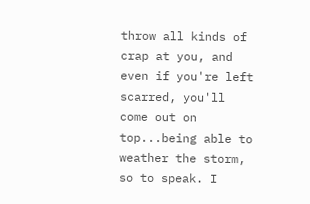throw all kinds of crap at you, and even if you're left scarred, you'll come out on top...being able to weather the storm, so to speak. I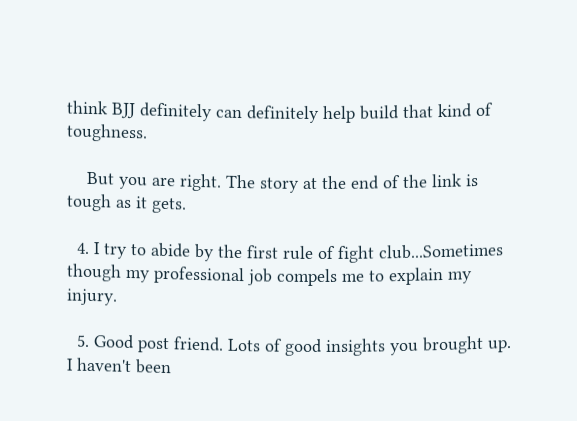think BJJ definitely can definitely help build that kind of toughness.

    But you are right. The story at the end of the link is tough as it gets.

  4. I try to abide by the first rule of fight club...Sometimes though my professional job compels me to explain my injury.

  5. Good post friend. Lots of good insights you brought up. I haven't been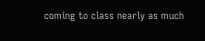coming to class nearly as much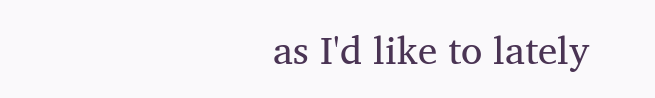as I'd like to lately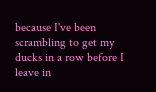because I've been scrambling to get my ducks in a row before I leave in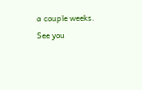a couple weeks. See you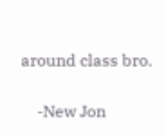around class bro.

    -New Jon